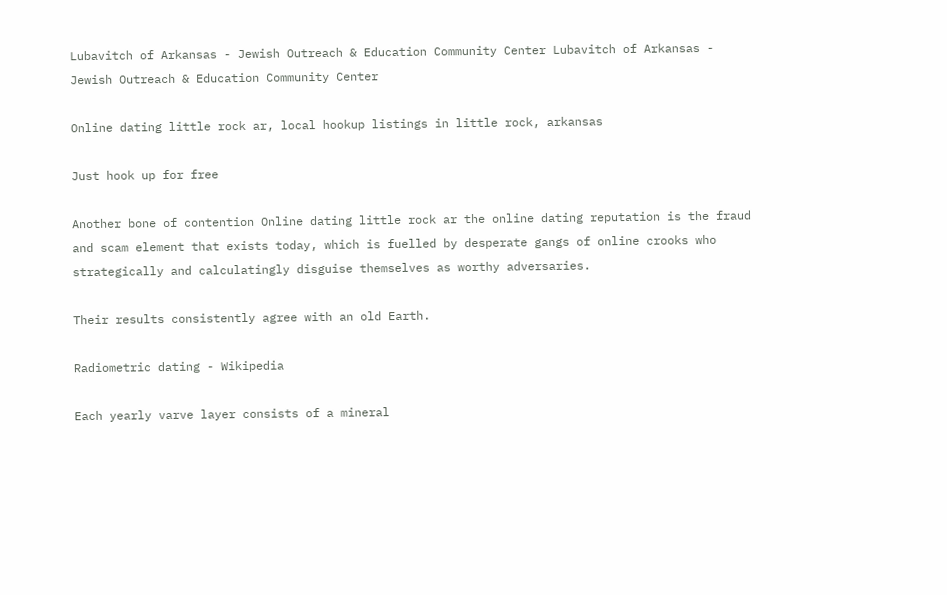Lubavitch of Arkansas - Jewish Outreach & Education Community Center Lubavitch of Arkansas - Jewish Outreach & Education Community Center

Online dating little rock ar, local hookup listings in little rock, arkansas

Just hook up for free

Another bone of contention Online dating little rock ar the online dating reputation is the fraud and scam element that exists today, which is fuelled by desperate gangs of online crooks who strategically and calculatingly disguise themselves as worthy adversaries.

Their results consistently agree with an old Earth.

Radiometric dating - Wikipedia

Each yearly varve layer consists of a mineral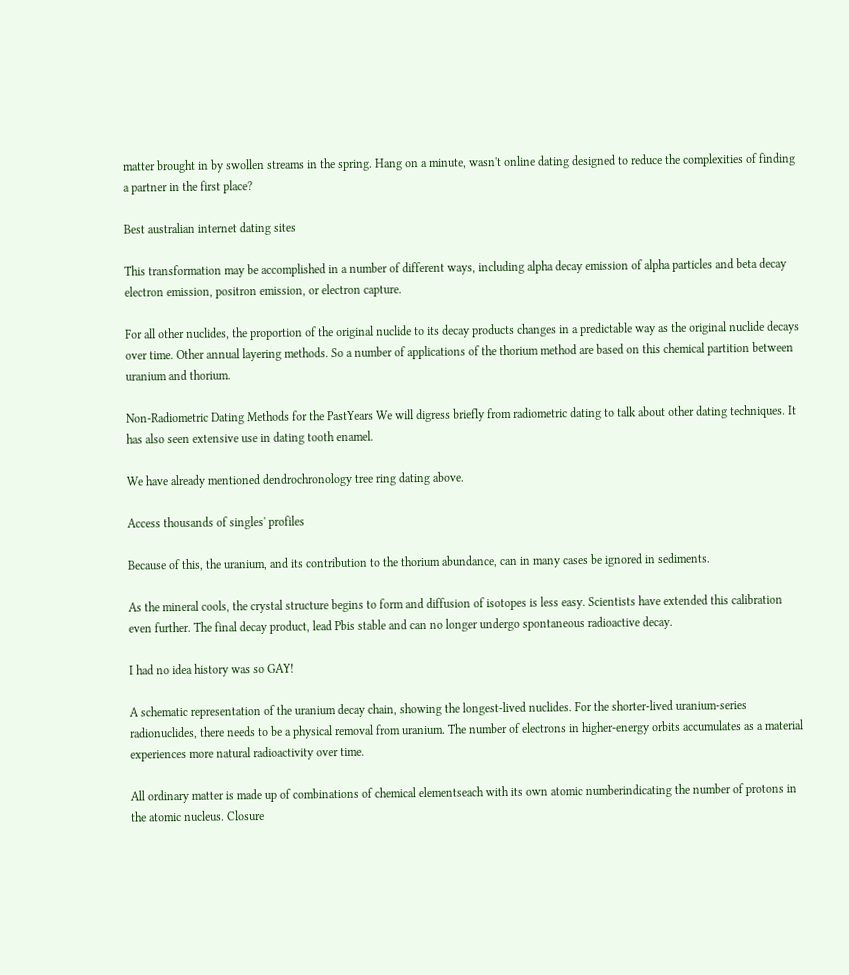matter brought in by swollen streams in the spring. Hang on a minute, wasn't online dating designed to reduce the complexities of finding a partner in the first place?

Best australian internet dating sites

This transformation may be accomplished in a number of different ways, including alpha decay emission of alpha particles and beta decay electron emission, positron emission, or electron capture.

For all other nuclides, the proportion of the original nuclide to its decay products changes in a predictable way as the original nuclide decays over time. Other annual layering methods. So a number of applications of the thorium method are based on this chemical partition between uranium and thorium.

Non-Radiometric Dating Methods for the PastYears We will digress briefly from radiometric dating to talk about other dating techniques. It has also seen extensive use in dating tooth enamel.

We have already mentioned dendrochronology tree ring dating above.

Access thousands of singles' profiles

Because of this, the uranium, and its contribution to the thorium abundance, can in many cases be ignored in sediments.

As the mineral cools, the crystal structure begins to form and diffusion of isotopes is less easy. Scientists have extended this calibration even further. The final decay product, lead Pbis stable and can no longer undergo spontaneous radioactive decay.

I had no idea history was so GAY!

A schematic representation of the uranium decay chain, showing the longest-lived nuclides. For the shorter-lived uranium-series radionuclides, there needs to be a physical removal from uranium. The number of electrons in higher-energy orbits accumulates as a material experiences more natural radioactivity over time.

All ordinary matter is made up of combinations of chemical elementseach with its own atomic numberindicating the number of protons in the atomic nucleus. Closure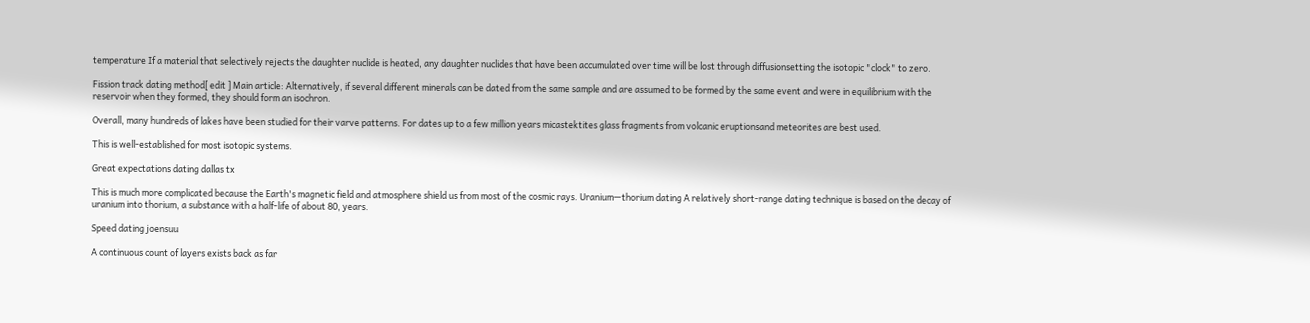temperature If a material that selectively rejects the daughter nuclide is heated, any daughter nuclides that have been accumulated over time will be lost through diffusionsetting the isotopic "clock" to zero.

Fission track dating method[ edit ] Main article: Alternatively, if several different minerals can be dated from the same sample and are assumed to be formed by the same event and were in equilibrium with the reservoir when they formed, they should form an isochron.

Overall, many hundreds of lakes have been studied for their varve patterns. For dates up to a few million years micastektites glass fragments from volcanic eruptionsand meteorites are best used.

This is well-established for most isotopic systems.

Great expectations dating dallas tx

This is much more complicated because the Earth's magnetic field and atmosphere shield us from most of the cosmic rays. Uranium—thorium dating A relatively short-range dating technique is based on the decay of uranium into thorium, a substance with a half-life of about 80, years.

Speed dating joensuu

A continuous count of layers exists back as far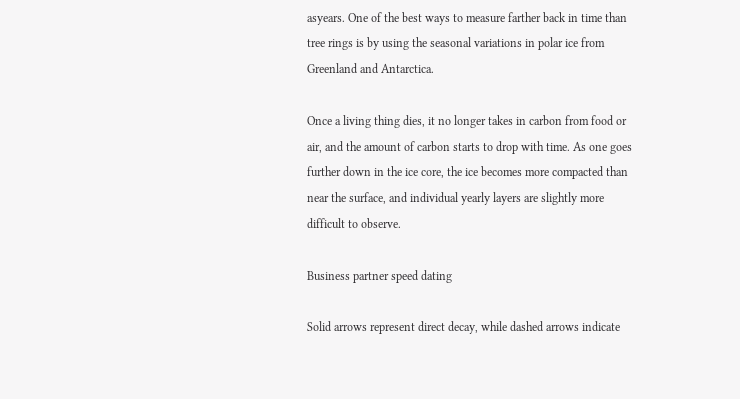asyears. One of the best ways to measure farther back in time than tree rings is by using the seasonal variations in polar ice from Greenland and Antarctica.

Once a living thing dies, it no longer takes in carbon from food or air, and the amount of carbon starts to drop with time. As one goes further down in the ice core, the ice becomes more compacted than near the surface, and individual yearly layers are slightly more difficult to observe.

Business partner speed dating

Solid arrows represent direct decay, while dashed arrows indicate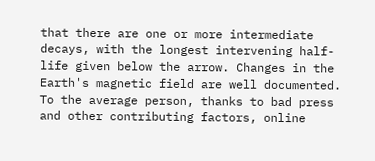that there are one or more intermediate decays, with the longest intervening half-life given below the arrow. Changes in the Earth's magnetic field are well documented. To the average person, thanks to bad press and other contributing factors, online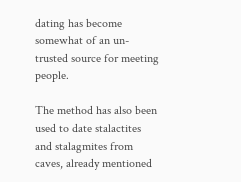dating has become somewhat of an un-trusted source for meeting people.

The method has also been used to date stalactites and stalagmites from caves, already mentioned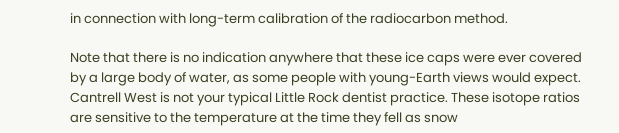in connection with long-term calibration of the radiocarbon method.

Note that there is no indication anywhere that these ice caps were ever covered by a large body of water, as some people with young-Earth views would expect. Cantrell West is not your typical Little Rock dentist practice. These isotope ratios are sensitive to the temperature at the time they fell as snow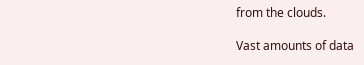from the clouds.

Vast amounts of data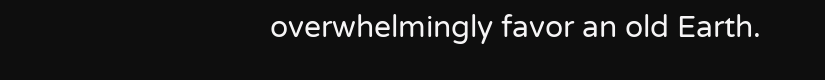overwhelmingly favor an old Earth.